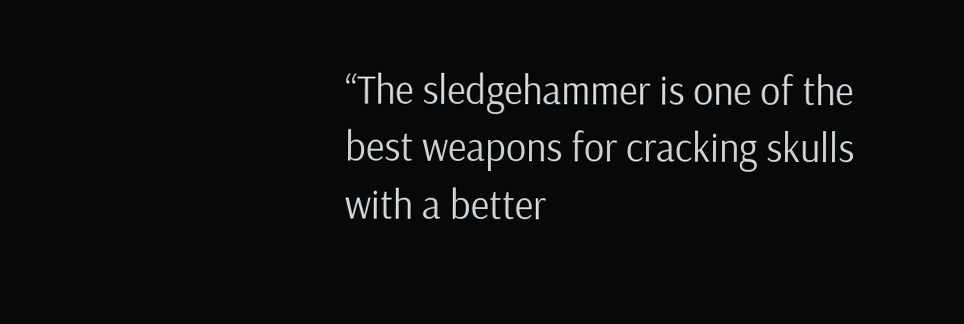“The sledgehammer is one of the best weapons for cracking skulls with a better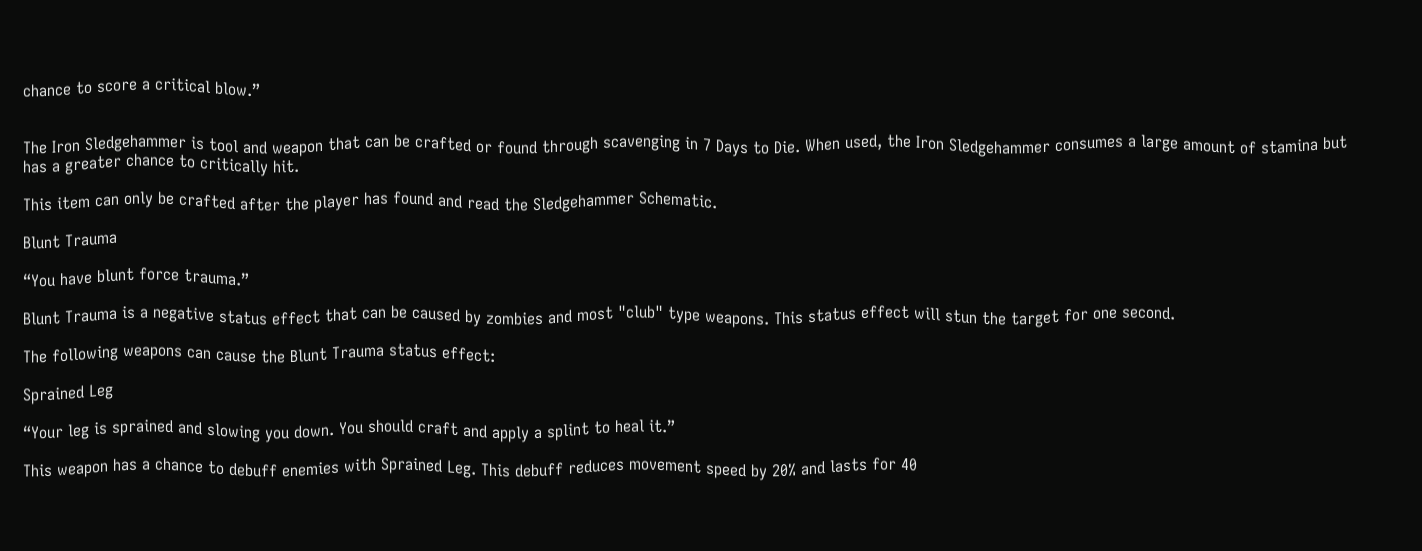chance to score a critical blow.”


The Iron Sledgehammer is tool and weapon that can be crafted or found through scavenging in 7 Days to Die. When used, the Iron Sledgehammer consumes a large amount of stamina but has a greater chance to critically hit.

This item can only be crafted after the player has found and read the Sledgehammer Schematic.

Blunt Trauma

“You have blunt force trauma.”

Blunt Trauma is a negative status effect that can be caused by zombies and most "club" type weapons. This status effect will stun the target for one second.

The following weapons can cause the Blunt Trauma status effect:

Sprained Leg

“Your leg is sprained and slowing you down. You should craft and apply a splint to heal it.”

This weapon has a chance to debuff enemies with Sprained Leg. This debuff reduces movement speed by 20% and lasts for 40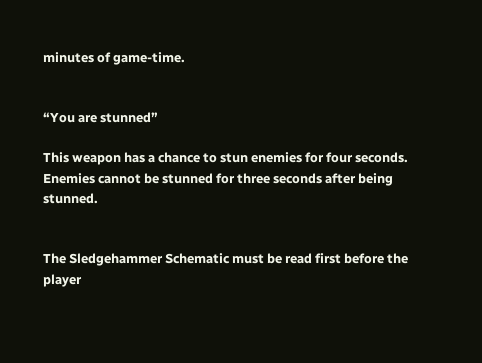minutes of game-time.


“You are stunned”

This weapon has a chance to stun enemies for four seconds. Enemies cannot be stunned for three seconds after being stunned.


The Sledgehammer Schematic must be read first before the player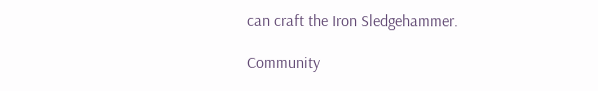can craft the Iron Sledgehammer.

Community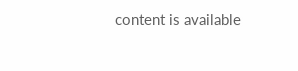content is available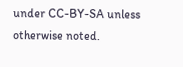under CC-BY-SA unless otherwise noted.